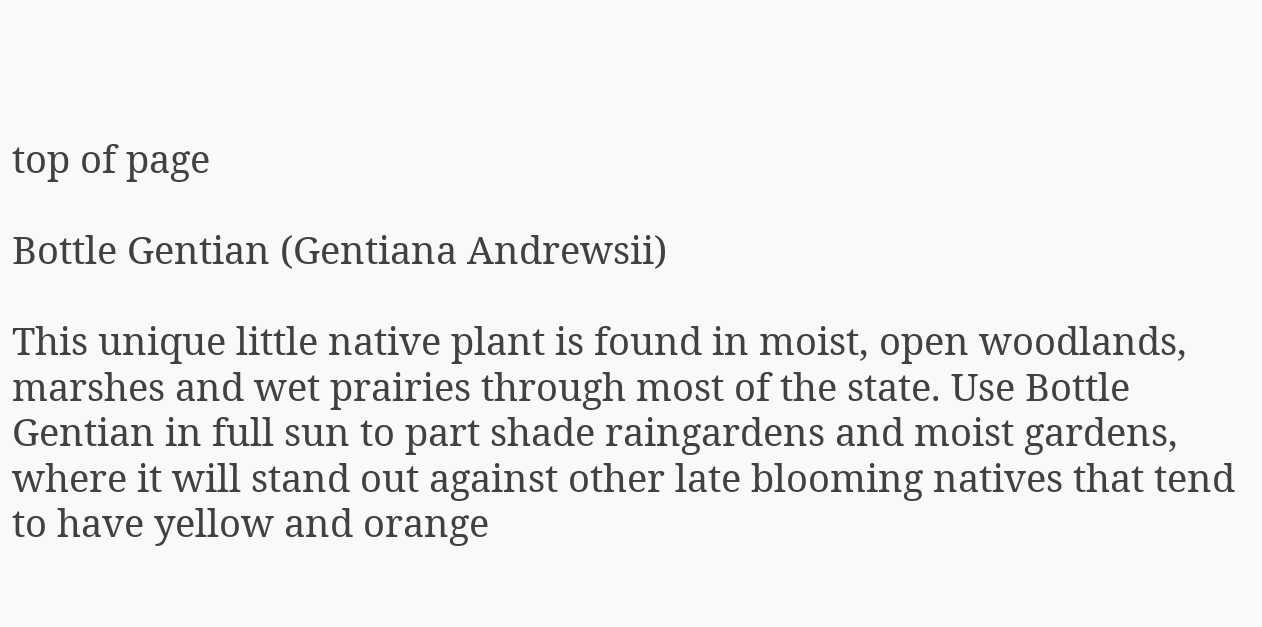top of page

Bottle Gentian (Gentiana Andrewsii)

This unique little native plant is found in moist, open woodlands, marshes and wet prairies through most of the state. Use Bottle Gentian in full sun to part shade raingardens and moist gardens, where it will stand out against other late blooming natives that tend to have yellow and orange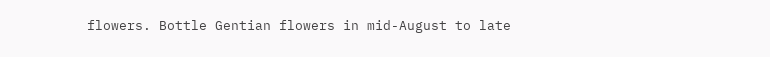flowers. Bottle Gentian flowers in mid-August to late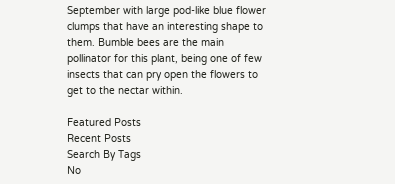September with large pod-like blue flower clumps that have an interesting shape to them. Bumble bees are the main pollinator for this plant, being one of few insects that can pry open the flowers to get to the nectar within.

Featured Posts
Recent Posts
Search By Tags
No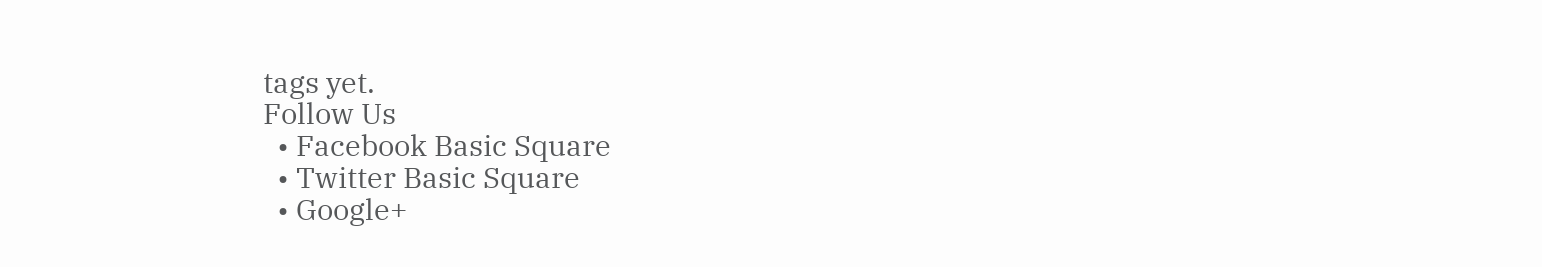tags yet.
Follow Us
  • Facebook Basic Square
  • Twitter Basic Square
  • Google+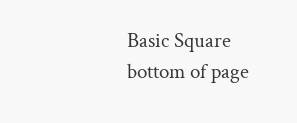Basic Square
bottom of page